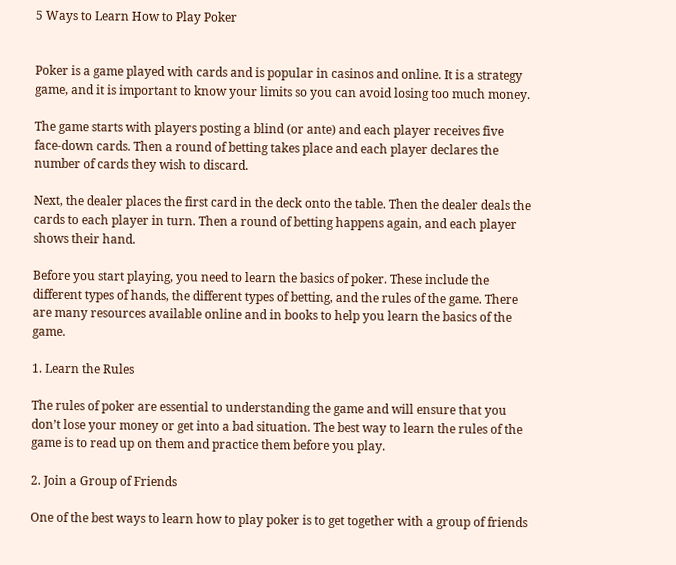5 Ways to Learn How to Play Poker


Poker is a game played with cards and is popular in casinos and online. It is a strategy game, and it is important to know your limits so you can avoid losing too much money.

The game starts with players posting a blind (or ante) and each player receives five face-down cards. Then a round of betting takes place and each player declares the number of cards they wish to discard.

Next, the dealer places the first card in the deck onto the table. Then the dealer deals the cards to each player in turn. Then a round of betting happens again, and each player shows their hand.

Before you start playing, you need to learn the basics of poker. These include the different types of hands, the different types of betting, and the rules of the game. There are many resources available online and in books to help you learn the basics of the game.

1. Learn the Rules

The rules of poker are essential to understanding the game and will ensure that you don’t lose your money or get into a bad situation. The best way to learn the rules of the game is to read up on them and practice them before you play.

2. Join a Group of Friends

One of the best ways to learn how to play poker is to get together with a group of friends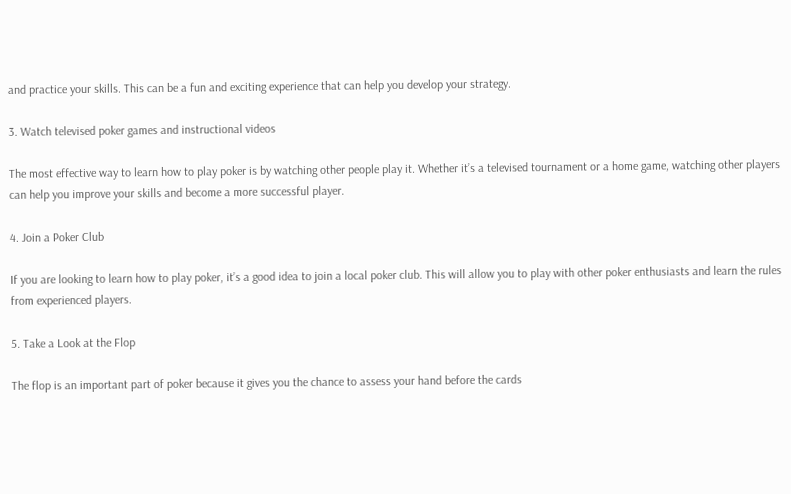and practice your skills. This can be a fun and exciting experience that can help you develop your strategy.

3. Watch televised poker games and instructional videos

The most effective way to learn how to play poker is by watching other people play it. Whether it’s a televised tournament or a home game, watching other players can help you improve your skills and become a more successful player.

4. Join a Poker Club

If you are looking to learn how to play poker, it’s a good idea to join a local poker club. This will allow you to play with other poker enthusiasts and learn the rules from experienced players.

5. Take a Look at the Flop

The flop is an important part of poker because it gives you the chance to assess your hand before the cards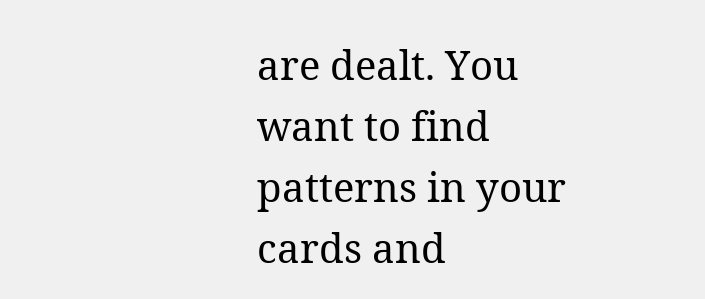are dealt. You want to find patterns in your cards and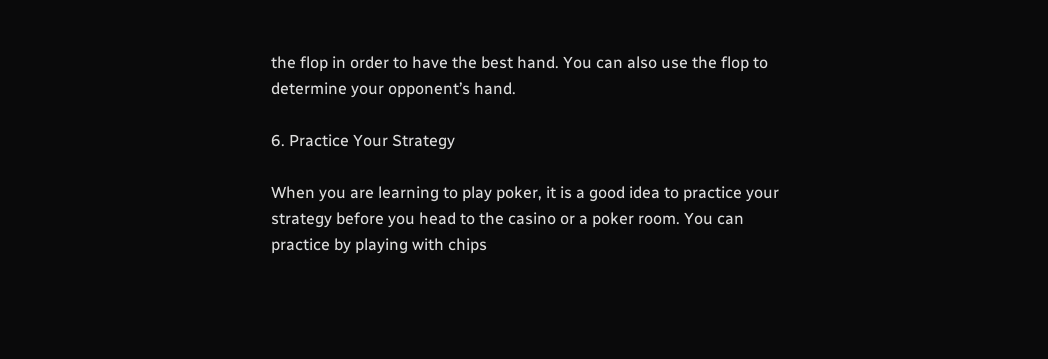the flop in order to have the best hand. You can also use the flop to determine your opponent’s hand.

6. Practice Your Strategy

When you are learning to play poker, it is a good idea to practice your strategy before you head to the casino or a poker room. You can practice by playing with chips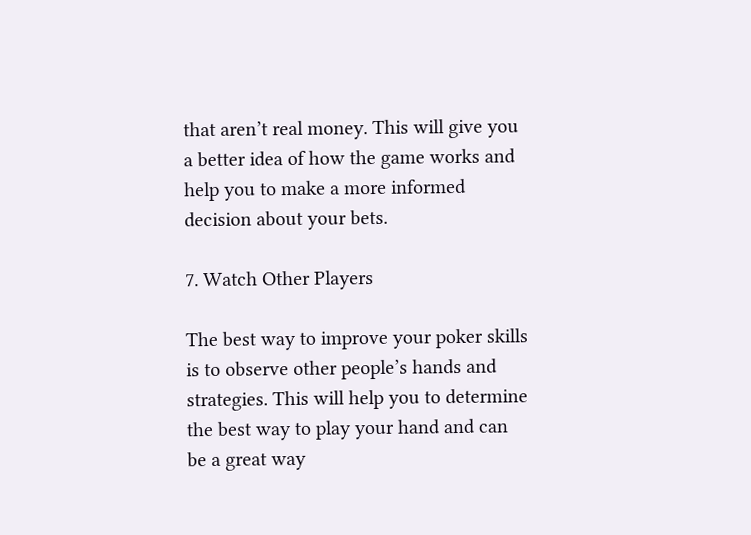that aren’t real money. This will give you a better idea of how the game works and help you to make a more informed decision about your bets.

7. Watch Other Players

The best way to improve your poker skills is to observe other people’s hands and strategies. This will help you to determine the best way to play your hand and can be a great way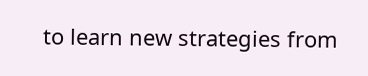to learn new strategies from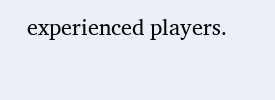experienced players.